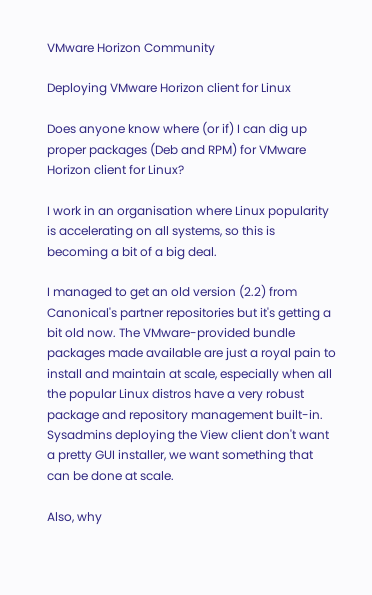VMware Horizon Community

Deploying VMware Horizon client for Linux

Does anyone know where (or if) I can dig up proper packages (Deb and RPM) for VMware Horizon client for Linux?

I work in an organisation where Linux popularity is accelerating on all systems, so this is becoming a bit of a big deal.

I managed to get an old version (2.2) from Canonical's partner repositories but it's getting a bit old now. The VMware-provided bundle packages made available are just a royal pain to install and maintain at scale, especially when all the popular Linux distros have a very robust package and repository management built-in. Sysadmins deploying the View client don't want a pretty GUI installer, we want something that can be done at scale.

Also, why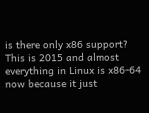is there only x86 support? This is 2015 and almost everything in Linux is x86-64 now because it just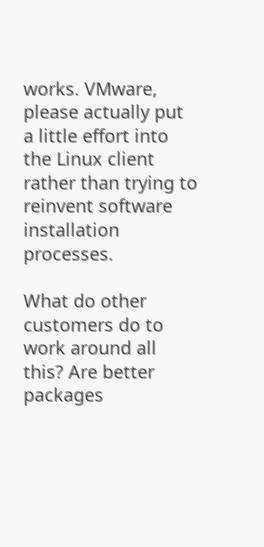works. VMware, please actually put a little effort into the Linux client rather than trying to reinvent software installation processes.

What do other customers do to work around all this? Are better packages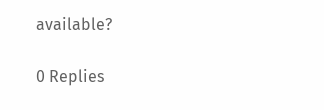available?

0 Replies